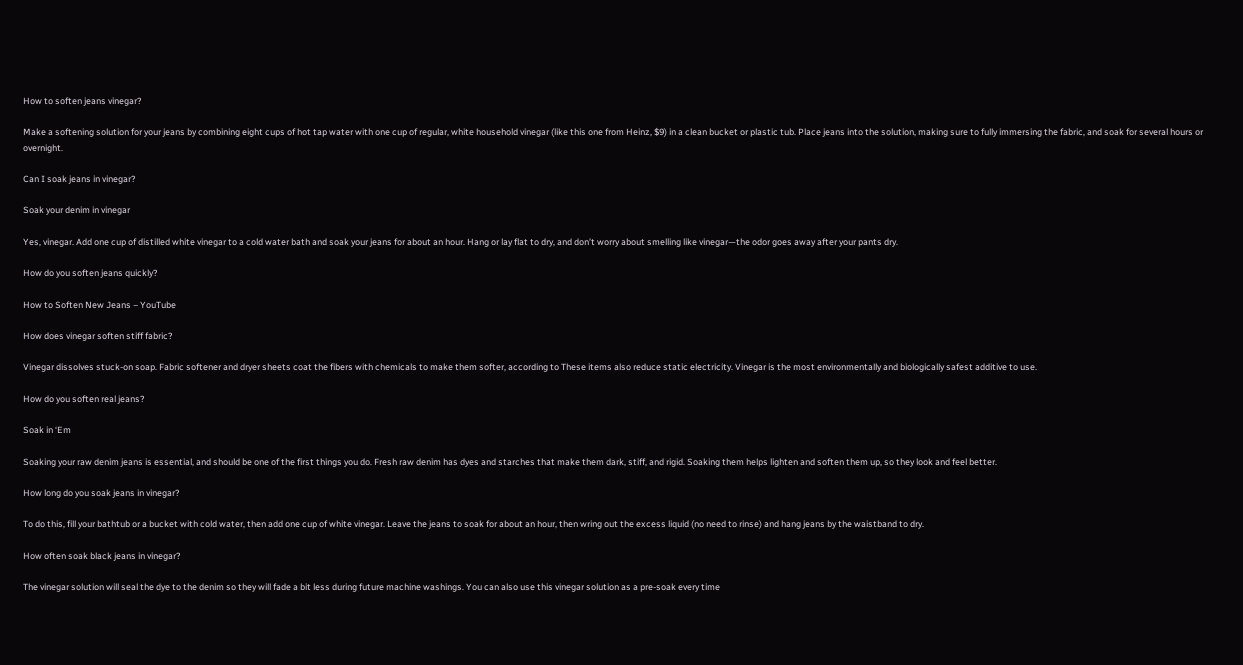How to soften jeans vinegar?

Make a softening solution for your jeans by combining eight cups of hot tap water with one cup of regular, white household vinegar (like this one from Heinz, $9) in a clean bucket or plastic tub. Place jeans into the solution, making sure to fully immersing the fabric, and soak for several hours or overnight.

Can I soak jeans in vinegar?

Soak your denim in vinegar

Yes, vinegar. Add one cup of distilled white vinegar to a cold water bath and soak your jeans for about an hour. Hang or lay flat to dry, and don’t worry about smelling like vinegar—the odor goes away after your pants dry.

How do you soften jeans quickly?

How to Soften New Jeans – YouTube

How does vinegar soften stiff fabric?

Vinegar dissolves stuck-on soap. Fabric softener and dryer sheets coat the fibers with chemicals to make them softer, according to These items also reduce static electricity. Vinegar is the most environmentally and biologically safest additive to use.

How do you soften real jeans?

Soak in ‘Em

Soaking your raw denim jeans is essential, and should be one of the first things you do. Fresh raw denim has dyes and starches that make them dark, stiff, and rigid. Soaking them helps lighten and soften them up, so they look and feel better.

How long do you soak jeans in vinegar?

To do this, fill your bathtub or a bucket with cold water, then add one cup of white vinegar. Leave the jeans to soak for about an hour, then wring out the excess liquid (no need to rinse) and hang jeans by the waistband to dry.

How often soak black jeans in vinegar?

The vinegar solution will seal the dye to the denim so they will fade a bit less during future machine washings. You can also use this vinegar solution as a pre-soak every time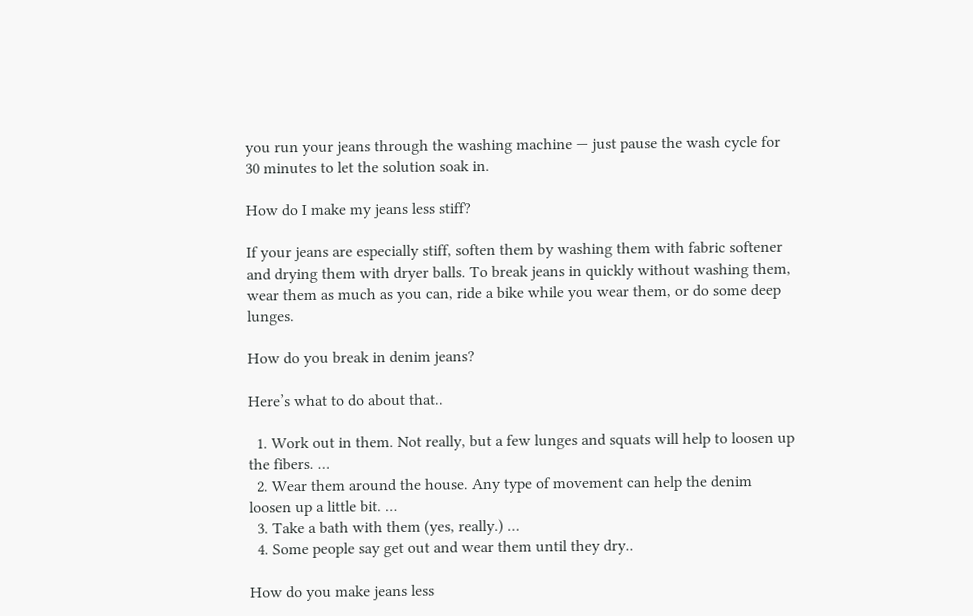you run your jeans through the washing machine — just pause the wash cycle for 30 minutes to let the solution soak in.

How do I make my jeans less stiff?

If your jeans are especially stiff, soften them by washing them with fabric softener and drying them with dryer balls. To break jeans in quickly without washing them, wear them as much as you can, ride a bike while you wear them, or do some deep lunges.

How do you break in denim jeans?

Here’s what to do about that..

  1. Work out in them. Not really, but a few lunges and squats will help to loosen up the fibers. …
  2. Wear them around the house. Any type of movement can help the denim loosen up a little bit. …
  3. Take a bath with them (yes, really.) …
  4. Some people say get out and wear them until they dry..

How do you make jeans less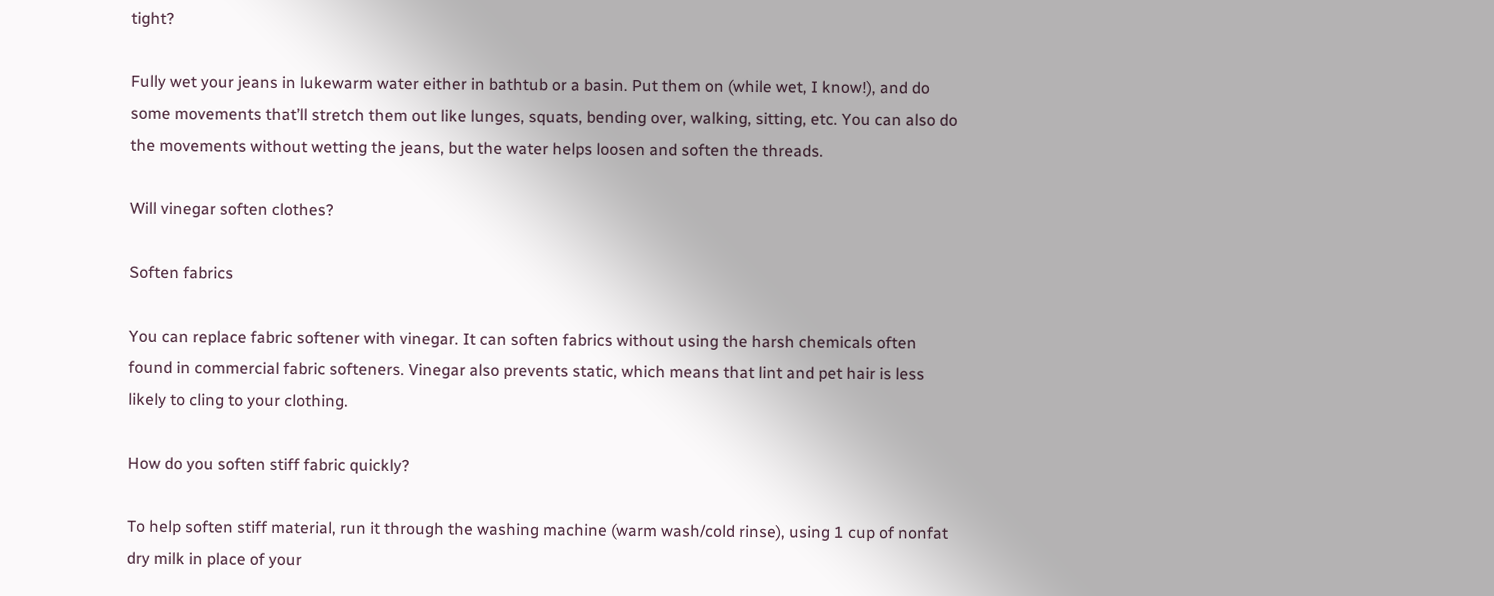tight?

Fully wet your jeans in lukewarm water either in bathtub or a basin. Put them on (while wet, I know!), and do some movements that’ll stretch them out like lunges, squats, bending over, walking, sitting, etc. You can also do the movements without wetting the jeans, but the water helps loosen and soften the threads.

Will vinegar soften clothes?

Soften fabrics

You can replace fabric softener with vinegar. It can soften fabrics without using the harsh chemicals often found in commercial fabric softeners. Vinegar also prevents static, which means that lint and pet hair is less likely to cling to your clothing.

How do you soften stiff fabric quickly?

To help soften stiff material, run it through the washing machine (warm wash/cold rinse), using 1 cup of nonfat dry milk in place of your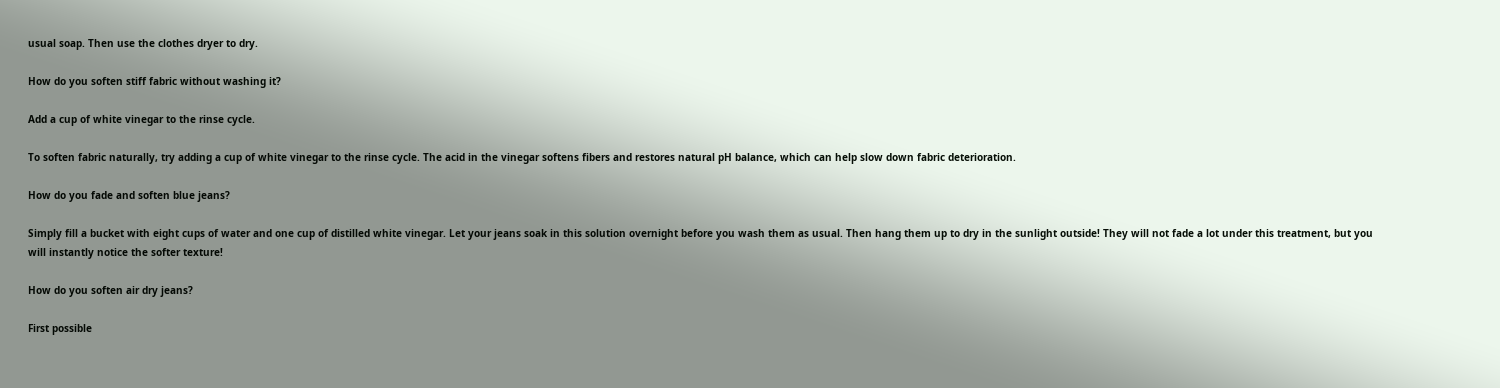usual soap. Then use the clothes dryer to dry.

How do you soften stiff fabric without washing it?

Add a cup of white vinegar to the rinse cycle.

To soften fabric naturally, try adding a cup of white vinegar to the rinse cycle. The acid in the vinegar softens fibers and restores natural pH balance, which can help slow down fabric deterioration.

How do you fade and soften blue jeans?

Simply fill a bucket with eight cups of water and one cup of distilled white vinegar. Let your jeans soak in this solution overnight before you wash them as usual. Then hang them up to dry in the sunlight outside! They will not fade a lot under this treatment, but you will instantly notice the softer texture!

How do you soften air dry jeans?

First possible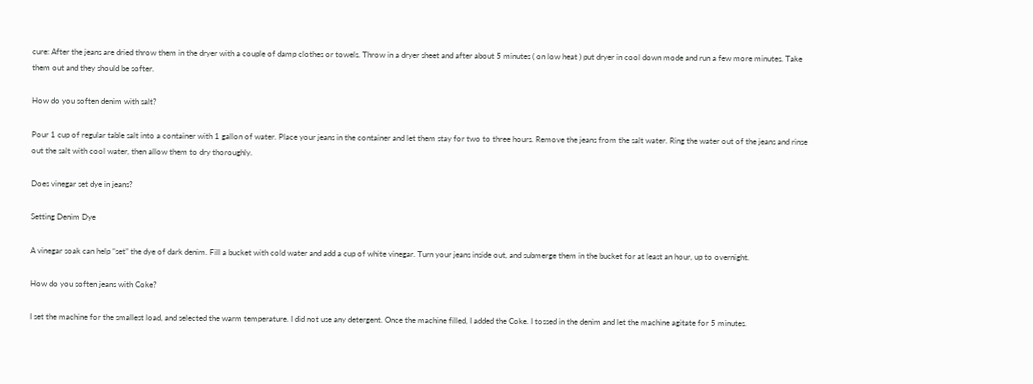cure: After the jeans are dried throw them in the dryer with a couple of damp clothes or towels. Throw in a dryer sheet and after about 5 minutes ( on low heat ) put dryer in cool down mode and run a few more minutes. Take them out and they should be softer.

How do you soften denim with salt?

Pour 1 cup of regular table salt into a container with 1 gallon of water. Place your jeans in the container and let them stay for two to three hours. Remove the jeans from the salt water. Ring the water out of the jeans and rinse out the salt with cool water, then allow them to dry thoroughly.

Does vinegar set dye in jeans?

Setting Denim Dye

A vinegar soak can help “set” the dye of dark denim. Fill a bucket with cold water and add a cup of white vinegar. Turn your jeans inside out, and submerge them in the bucket for at least an hour, up to overnight.

How do you soften jeans with Coke?

I set the machine for the smallest load, and selected the warm temperature. I did not use any detergent. Once the machine filled, I added the Coke. I tossed in the denim and let the machine agitate for 5 minutes.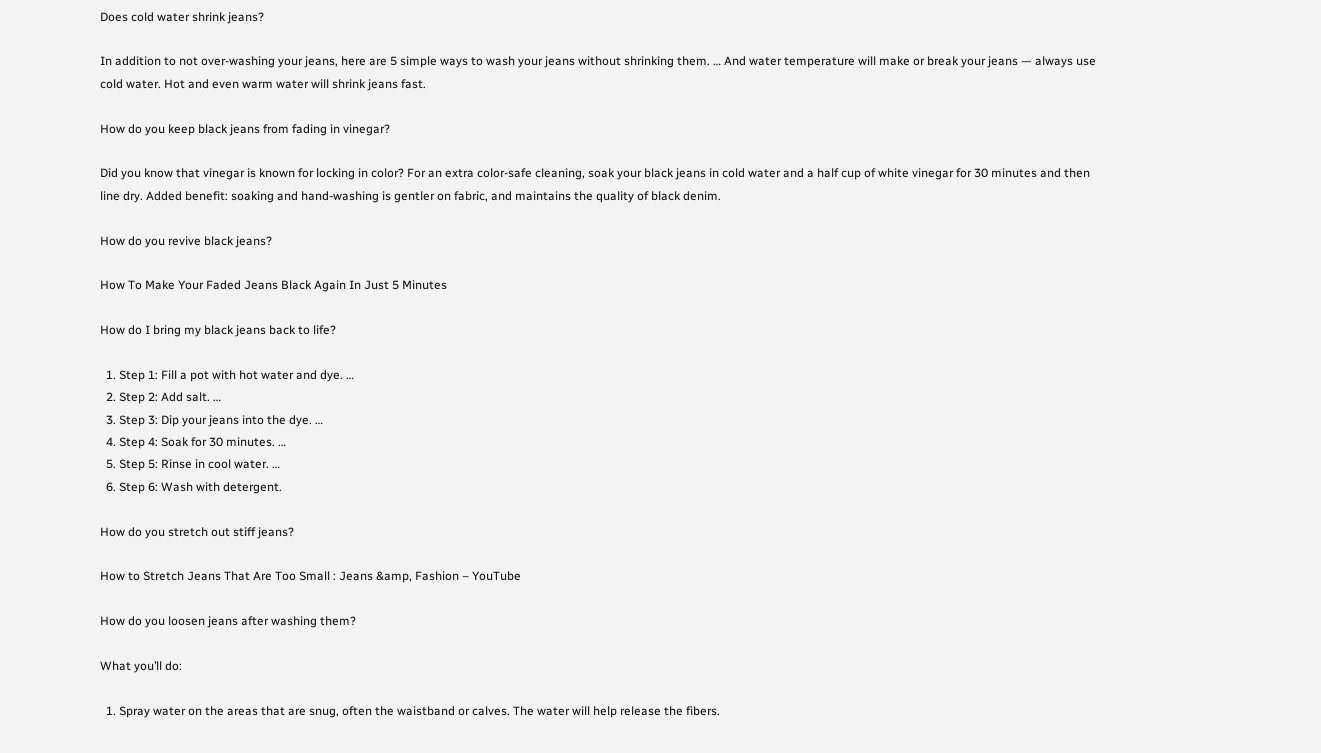Does cold water shrink jeans?

In addition to not over-washing your jeans, here are 5 simple ways to wash your jeans without shrinking them. … And water temperature will make or break your jeans — always use cold water. Hot and even warm water will shrink jeans fast.

How do you keep black jeans from fading in vinegar?

Did you know that vinegar is known for locking in color? For an extra color-safe cleaning, soak your black jeans in cold water and a half cup of white vinegar for 30 minutes and then line dry. Added benefit: soaking and hand-washing is gentler on fabric, and maintains the quality of black denim.

How do you revive black jeans?

How To Make Your Faded Jeans Black Again In Just 5 Minutes

How do I bring my black jeans back to life?

  1. Step 1: Fill a pot with hot water and dye. …
  2. Step 2: Add salt. …
  3. Step 3: Dip your jeans into the dye. …
  4. Step 4: Soak for 30 minutes. …
  5. Step 5: Rinse in cool water. …
  6. Step 6: Wash with detergent.

How do you stretch out stiff jeans?

How to Stretch Jeans That Are Too Small : Jeans &amp, Fashion – YouTube

How do you loosen jeans after washing them?

What you’ll do:

  1. Spray water on the areas that are snug, often the waistband or calves. The water will help release the fibers.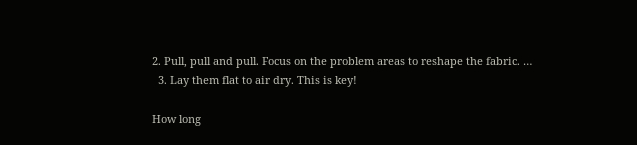2. Pull, pull and pull. Focus on the problem areas to reshape the fabric. …
  3. Lay them flat to air dry. This is key!

How long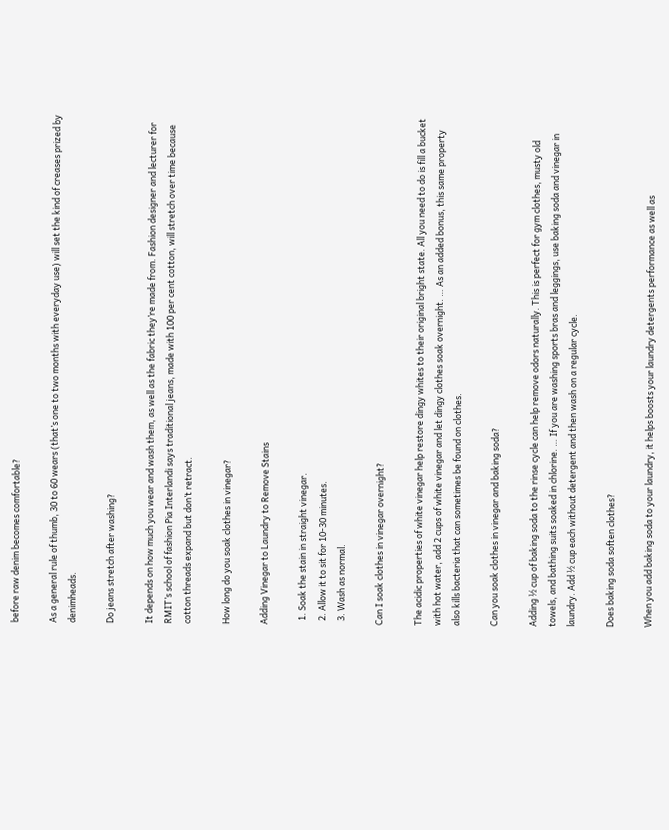before raw denim becomes comfortable?

As a general rule of thumb, 30 to 60 wears (that’s one to two months with everyday use) will set the kind of creases prized by denimheads.

Do jeans stretch after washing?

It depends on how much you wear and wash them, as well as the fabric they’re made from. Fashion designer and lecturer for RMIT’s school of fashion Pia Interlandi says traditional jeans, made with 100 per cent cotton, will stretch over time because cotton threads expand but don’t retract.

How long do you soak clothes in vinegar?

Adding Vinegar to Laundry to Remove Stains

  1. Soak the stain in straight vinegar.
  2. Allow it to sit for 10-30 minutes.
  3. Wash as normal.

Can I soak clothes in vinegar overnight?

The acidic properties of white vinegar help restore dingy whites to their original bright state. All you need to do is fill a bucket with hot water, add 2 cups of white vinegar and let dingy clothes soak overnight. … As an added bonus, this same property also kills bacteria that can sometimes be found on clothes.

Can you soak clothes in vinegar and baking soda?

Adding ½ cup of baking soda to the rinse cycle can help remove odors naturally. This is perfect for gym clothes, musty old towels, and bathing suits soaked in chlorine. … If you are washing sports bras and leggings, use baking soda and vinegar in laundry. Add ½ cup each without detergent and then wash on a regular cycle.

Does baking soda soften clothes?

When you add baking soda to your laundry, it helps boosts your laundry detergents performance as well as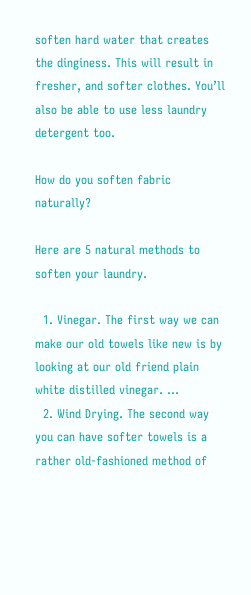soften hard water that creates the dinginess. This will result in fresher, and softer clothes. You’ll also be able to use less laundry detergent too.

How do you soften fabric naturally?

Here are 5 natural methods to soften your laundry.

  1. Vinegar. The first way we can make our old towels like new is by looking at our old friend plain white distilled vinegar. …
  2. Wind Drying. The second way you can have softer towels is a rather old-fashioned method of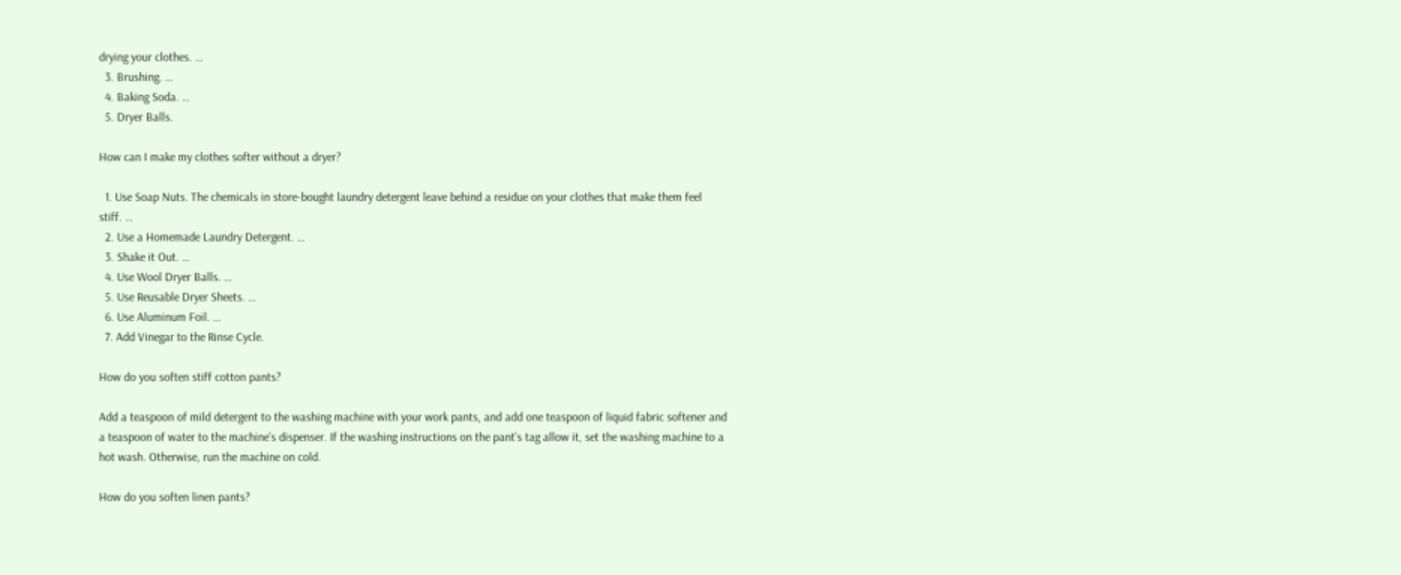drying your clothes. …
  3. Brushing. …
  4. Baking Soda. …
  5. Dryer Balls.

How can I make my clothes softer without a dryer?

  1. Use Soap Nuts. The chemicals in store-bought laundry detergent leave behind a residue on your clothes that make them feel stiff. …
  2. Use a Homemade Laundry Detergent. …
  3. Shake it Out. …
  4. Use Wool Dryer Balls. …
  5. Use Reusable Dryer Sheets. …
  6. Use Aluminum Foil. …
  7. Add Vinegar to the Rinse Cycle.

How do you soften stiff cotton pants?

Add a teaspoon of mild detergent to the washing machine with your work pants, and add one teaspoon of liquid fabric softener and a teaspoon of water to the machine’s dispenser. If the washing instructions on the pant’s tag allow it, set the washing machine to a hot wash. Otherwise, run the machine on cold.

How do you soften linen pants?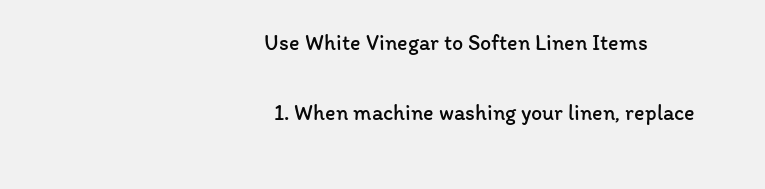Use White Vinegar to Soften Linen Items

  1. When machine washing your linen, replace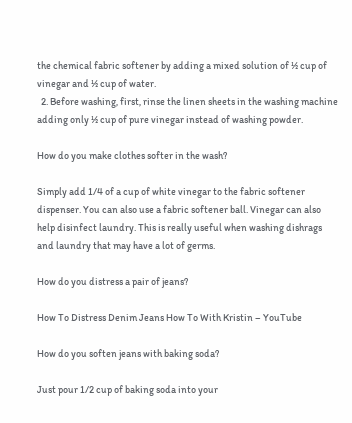the chemical fabric softener by adding a mixed solution of ½ cup of vinegar and ½ cup of water.
  2. Before washing, first, rinse the linen sheets in the washing machine adding only ½ cup of pure vinegar instead of washing powder.

How do you make clothes softer in the wash?

Simply add 1/4 of a cup of white vinegar to the fabric softener dispenser. You can also use a fabric softener ball. Vinegar can also help disinfect laundry. This is really useful when washing dishrags and laundry that may have a lot of germs.

How do you distress a pair of jeans?

How To Distress Denim Jeans How To With Kristin – YouTube

How do you soften jeans with baking soda?

Just pour 1/2 cup of baking soda into your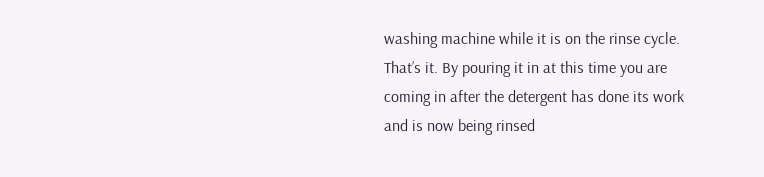washing machine while it is on the rinse cycle. That’s it. By pouring it in at this time you are coming in after the detergent has done its work and is now being rinsed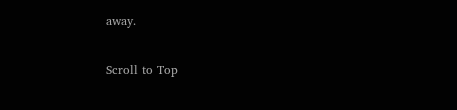away.

Scroll to Top